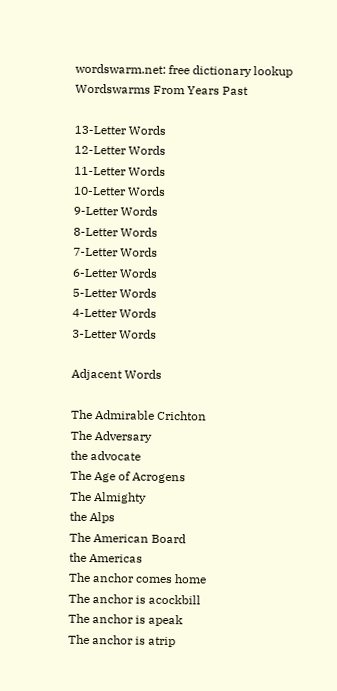wordswarm.net: free dictionary lookup
Wordswarms From Years Past

13-Letter Words
12-Letter Words
11-Letter Words
10-Letter Words
9-Letter Words
8-Letter Words
7-Letter Words
6-Letter Words
5-Letter Words
4-Letter Words
3-Letter Words

Adjacent Words

The Admirable Crichton
The Adversary
the advocate
The Age of Acrogens
The Almighty
the Alps
The American Board
the Americas
The anchor comes home
The anchor is acockbill
The anchor is apeak
The anchor is atrip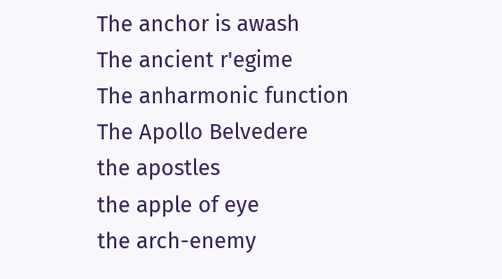The anchor is awash
The ancient r'egime
The anharmonic function
The Apollo Belvedere
the apostles
the apple of eye
the arch-enemy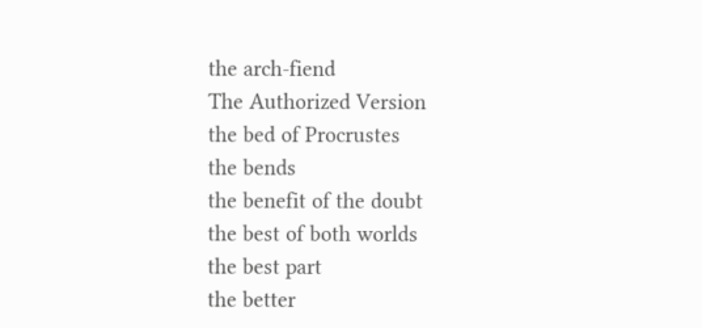the arch-fiend
The Authorized Version
the bed of Procrustes
the bends
the benefit of the doubt
the best of both worlds
the best part
the better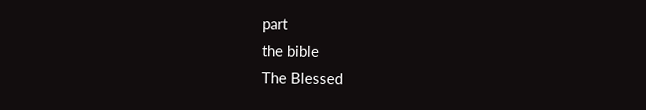part
the bible
The Blessed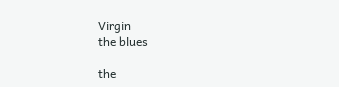Virgin
the blues

the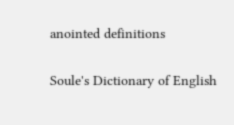anointed definitions

Soule's Dictionary of English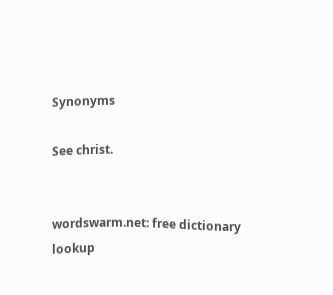Synonyms

See christ.


wordswarm.net: free dictionary lookup